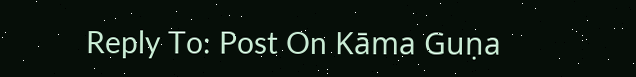Reply To: Post On Kāma Guṇa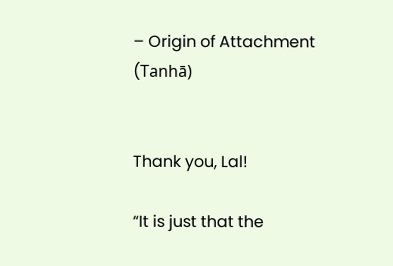– Origin of Attachment (Tanhā)


Thank you, Lal!

“It is just that the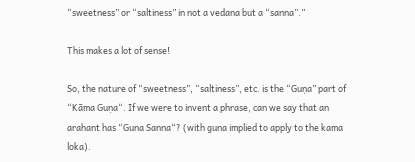“sweetness” or “saltiness” in not a vedana but a “sanna”.”

This makes a lot of sense!

So, the nature of “sweetness”, “saltiness”, etc. is the “Guṇa” part of “Kāma Guṇa“. If we were to invent a phrase, can we say that an arahant has “Guna Sanna“? (with guna implied to apply to the kama loka).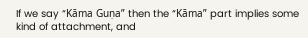If we say “Kāma Guṇa” then the “Kāma” part implies some kind of attachment, and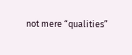not mere “qualities”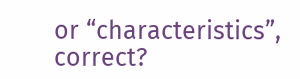or “characteristics”, correct?